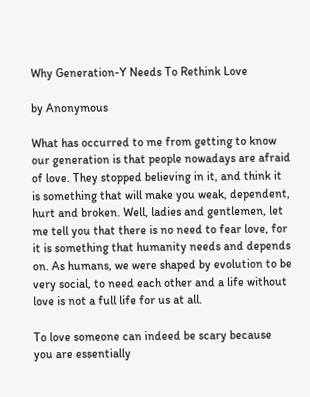Why Generation-Y Needs To Rethink Love

by Anonymous

What has occurred to me from getting to know our generation is that people nowadays are afraid of love. They stopped believing in it, and think it is something that will make you weak, dependent, hurt and broken. Well, ladies and gentlemen, let me tell you that there is no need to fear love, for it is something that humanity needs and depends on. As humans, we were shaped by evolution to be very social, to need each other and a life without love is not a full life for us at all.

To love someone can indeed be scary because you are essentially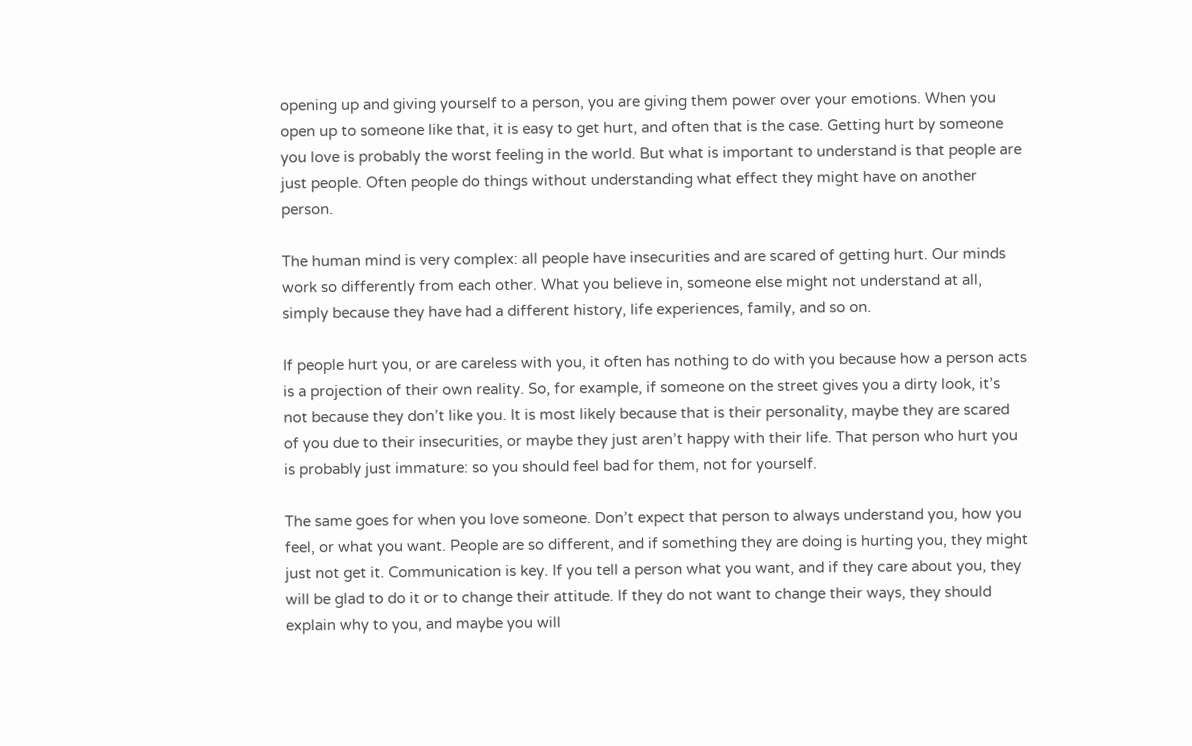opening up and giving yourself to a person, you are giving them power over your emotions. When you open up to someone like that, it is easy to get hurt, and often that is the case. Getting hurt by someone you love is probably the worst feeling in the world. But what is important to understand is that people are just people. Often people do things without understanding what effect they might have on another person.

The human mind is very complex: all people have insecurities and are scared of getting hurt. Our minds work so differently from each other. What you believe in, someone else might not understand at all, simply because they have had a different history, life experiences, family, and so on.

If people hurt you, or are careless with you, it often has nothing to do with you because how a person acts is a projection of their own reality. So, for example, if someone on the street gives you a dirty look, it’s not because they don’t like you. It is most likely because that is their personality, maybe they are scared of you due to their insecurities, or maybe they just aren’t happy with their life. That person who hurt you is probably just immature: so you should feel bad for them, not for yourself.

The same goes for when you love someone. Don’t expect that person to always understand you, how you feel, or what you want. People are so different, and if something they are doing is hurting you, they might just not get it. Communication is key. If you tell a person what you want, and if they care about you, they will be glad to do it or to change their attitude. If they do not want to change their ways, they should explain why to you, and maybe you will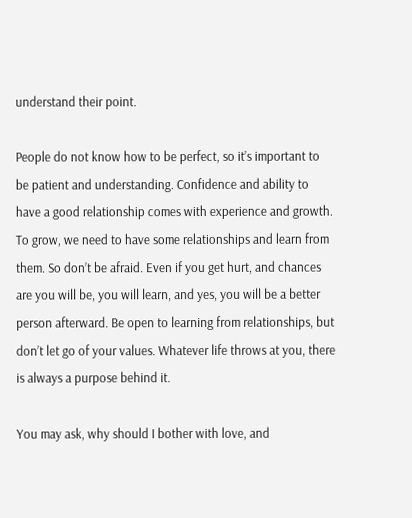understand their point.

People do not know how to be perfect, so it’s important to be patient and understanding. Confidence and ability to have a good relationship comes with experience and growth. To grow, we need to have some relationships and learn from them. So don’t be afraid. Even if you get hurt, and chances are you will be, you will learn, and yes, you will be a better person afterward. Be open to learning from relationships, but don’t let go of your values. Whatever life throws at you, there is always a purpose behind it.

You may ask, why should I bother with love, and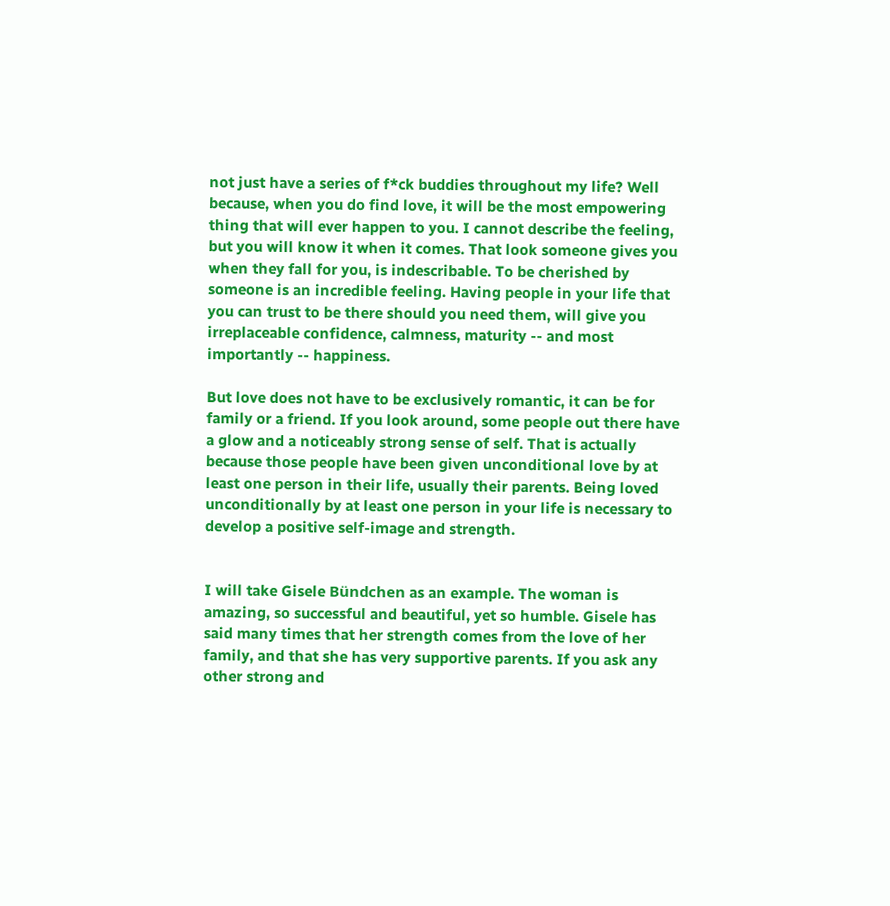not just have a series of f*ck buddies throughout my life? Well because, when you do find love, it will be the most empowering thing that will ever happen to you. I cannot describe the feeling, but you will know it when it comes. That look someone gives you when they fall for you, is indescribable. To be cherished by someone is an incredible feeling. Having people in your life that you can trust to be there should you need them, will give you irreplaceable confidence, calmness, maturity -- and most importantly -- happiness.

But love does not have to be exclusively romantic, it can be for family or a friend. If you look around, some people out there have a glow and a noticeably strong sense of self. That is actually because those people have been given unconditional love by at least one person in their life, usually their parents. Being loved unconditionally by at least one person in your life is necessary to develop a positive self-image and strength.


I will take Gisele Bündchen as an example. The woman is amazing, so successful and beautiful, yet so humble. Gisele has said many times that her strength comes from the love of her family, and that she has very supportive parents. If you ask any other strong and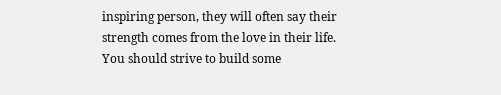inspiring person, they will often say their strength comes from the love in their life. You should strive to build some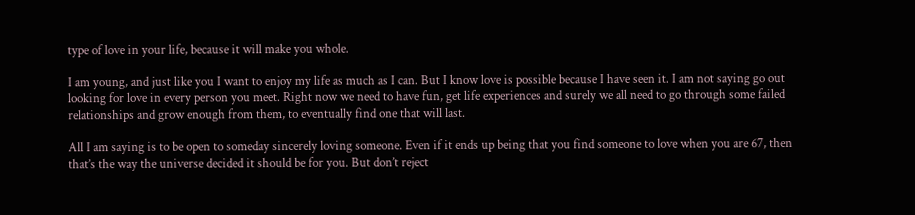type of love in your life, because it will make you whole.

I am young, and just like you I want to enjoy my life as much as I can. But I know love is possible because I have seen it. I am not saying go out looking for love in every person you meet. Right now we need to have fun, get life experiences and surely we all need to go through some failed relationships and grow enough from them, to eventually find one that will last.

All I am saying is to be open to someday sincerely loving someone. Even if it ends up being that you find someone to love when you are 67, then that’s the way the universe decided it should be for you. But don’t reject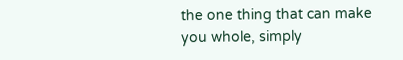the one thing that can make you whole, simply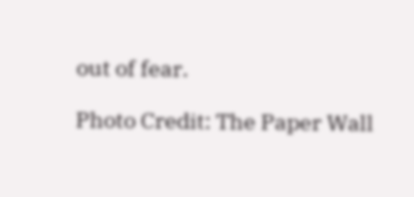out of fear.

Photo Credit: The Paper Wall